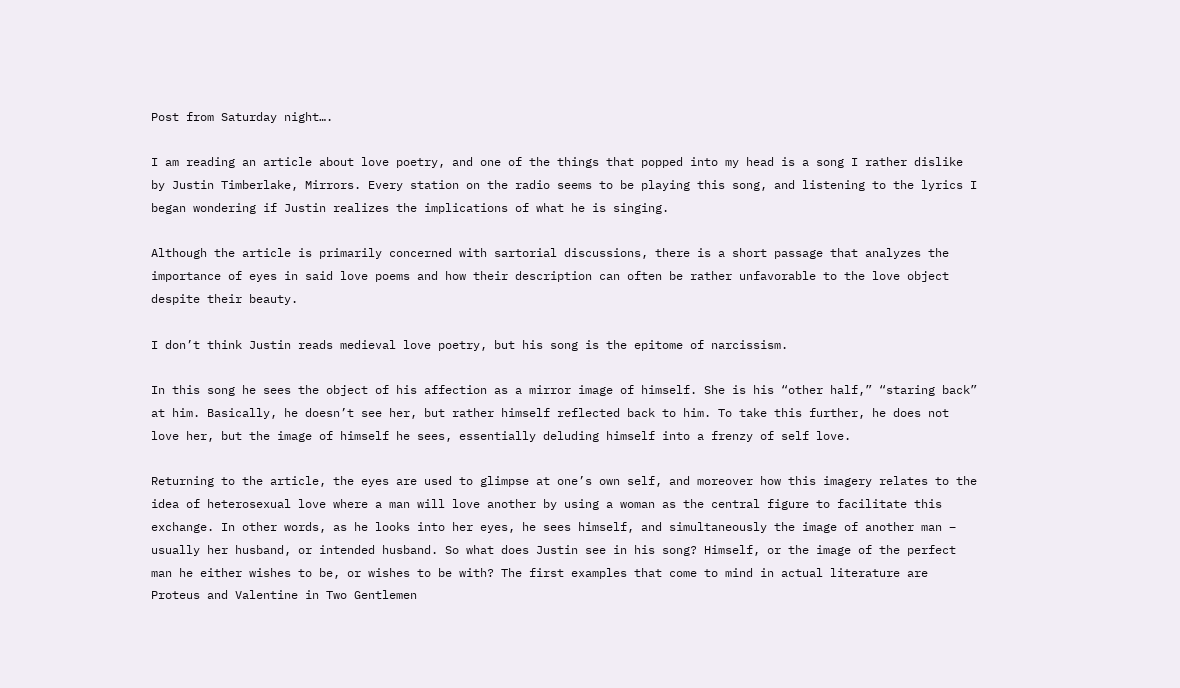Post from Saturday night….

I am reading an article about love poetry, and one of the things that popped into my head is a song I rather dislike by Justin Timberlake, Mirrors. Every station on the radio seems to be playing this song, and listening to the lyrics I began wondering if Justin realizes the implications of what he is singing.

Although the article is primarily concerned with sartorial discussions, there is a short passage that analyzes the importance of eyes in said love poems and how their description can often be rather unfavorable to the love object despite their beauty.

I don’t think Justin reads medieval love poetry, but his song is the epitome of narcissism.

In this song he sees the object of his affection as a mirror image of himself. She is his “other half,” “staring back” at him. Basically, he doesn’t see her, but rather himself reflected back to him. To take this further, he does not love her, but the image of himself he sees, essentially deluding himself into a frenzy of self love.

Returning to the article, the eyes are used to glimpse at one’s own self, and moreover how this imagery relates to the idea of heterosexual love where a man will love another by using a woman as the central figure to facilitate this exchange. In other words, as he looks into her eyes, he sees himself, and simultaneously the image of another man – usually her husband, or intended husband. So what does Justin see in his song? Himself, or the image of the perfect man he either wishes to be, or wishes to be with? The first examples that come to mind in actual literature are Proteus and Valentine in Two Gentlemen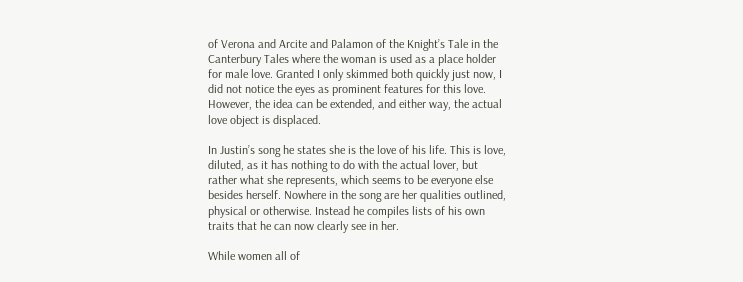of Verona and Arcite and Palamon of the Knight’s Tale in the Canterbury Tales where the woman is used as a place holder for male love. Granted I only skimmed both quickly just now, I did not notice the eyes as prominent features for this love. However, the idea can be extended, and either way, the actual love object is displaced.

In Justin’s song he states she is the love of his life. This is love, diluted, as it has nothing to do with the actual lover, but rather what she represents, which seems to be everyone else besides herself. Nowhere in the song are her qualities outlined, physical or otherwise. Instead he compiles lists of his own traits that he can now clearly see in her.

While women all of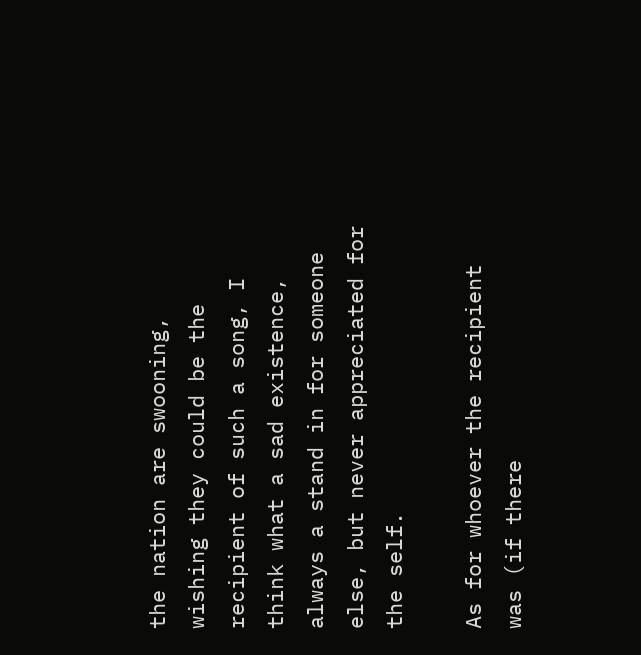the nation are swooning, wishing they could be the recipient of such a song, I think what a sad existence, always a stand in for someone else, but never appreciated for the self.

As for whoever the recipient was (if there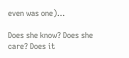even was one)…

Does she know? Does she care? Does it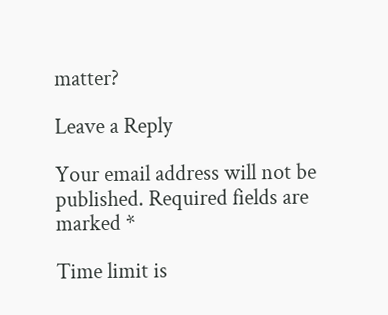matter?

Leave a Reply

Your email address will not be published. Required fields are marked *

Time limit is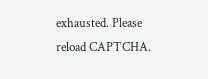exhausted. Please reload CAPTCHA.